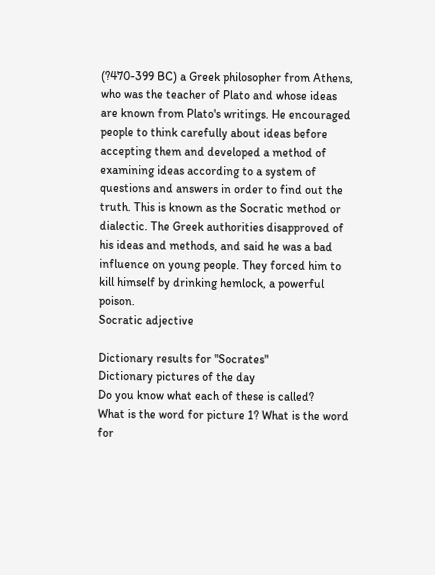(?470-399 BC) a Greek philosopher from Athens, who was the teacher of Plato and whose ideas are known from Plato's writings. He encouraged people to think carefully about ideas before accepting them and developed a method of examining ideas according to a system of questions and answers in order to find out the truth. This is known as the Socratic method or dialectic. The Greek authorities disapproved of his ideas and methods, and said he was a bad influence on young people. They forced him to kill himself by drinking hemlock, a powerful poison.
Socratic adjective

Dictionary results for "Socrates"
Dictionary pictures of the day
Do you know what each of these is called?
What is the word for picture 1? What is the word for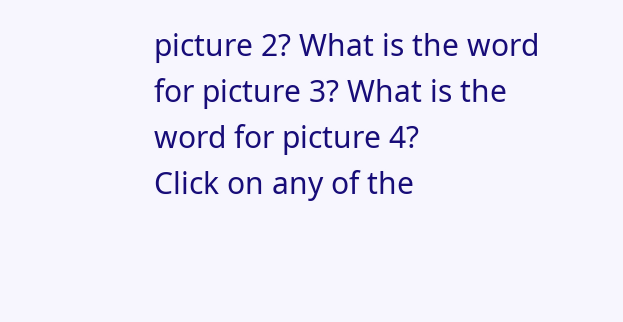picture 2? What is the word for picture 3? What is the word for picture 4?
Click on any of the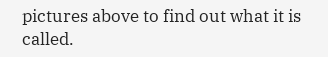pictures above to find out what it is called.